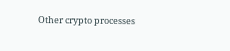Other crypto processes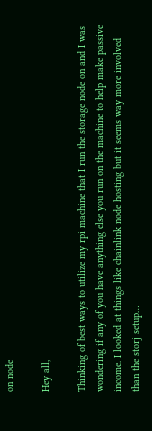on node

Hey all,

Thinking of best ways to utilize my rpi machine that I run the storage node on and I was wondering if any of you have anything else you run on the machine to help make passive income. I looked at things like chainlink node hosting but it seems way more involved than the storj setup…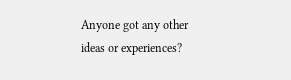Anyone got any other ideas or experiences?